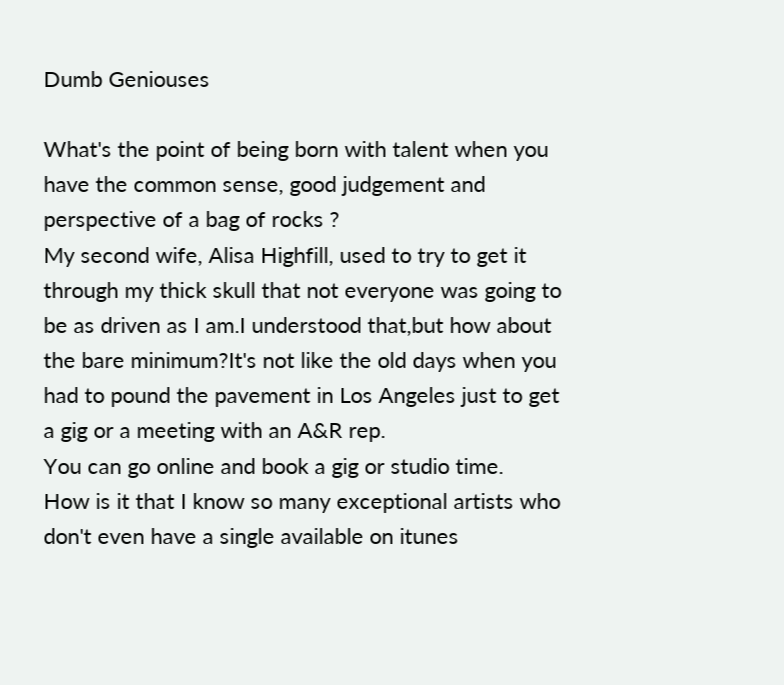Dumb Geniouses

What's the point of being born with talent when you have the common sense, good judgement and perspective of a bag of rocks ?
My second wife, Alisa Highfill, used to try to get it through my thick skull that not everyone was going to be as driven as I am.I understood that,but how about the bare minimum?It's not like the old days when you had to pound the pavement in Los Angeles just to get a gig or a meeting with an A&R rep.
You can go online and book a gig or studio time.
How is it that I know so many exceptional artists who don't even have a single available on itunes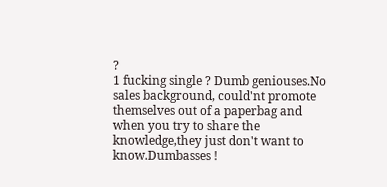?
1 fucking single ? Dumb geniouses.No sales background, could'nt promote themselves out of a paperbag and when you try to share the knowledge,they just don't want to know.Dumbasses !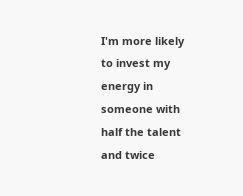I'm more likely to invest my energy in someone with half the talent and twice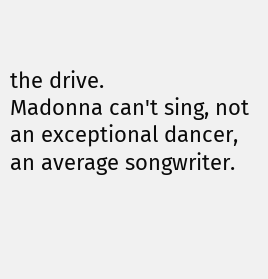the drive.
Madonna can't sing, not an exceptional dancer, an average songwriter.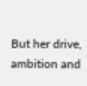But her drive, ambition and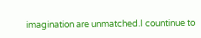imagination are unmatched.I countinue to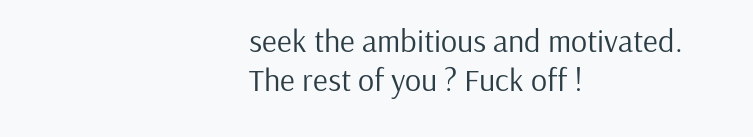seek the ambitious and motivated.
The rest of you ? Fuck off !